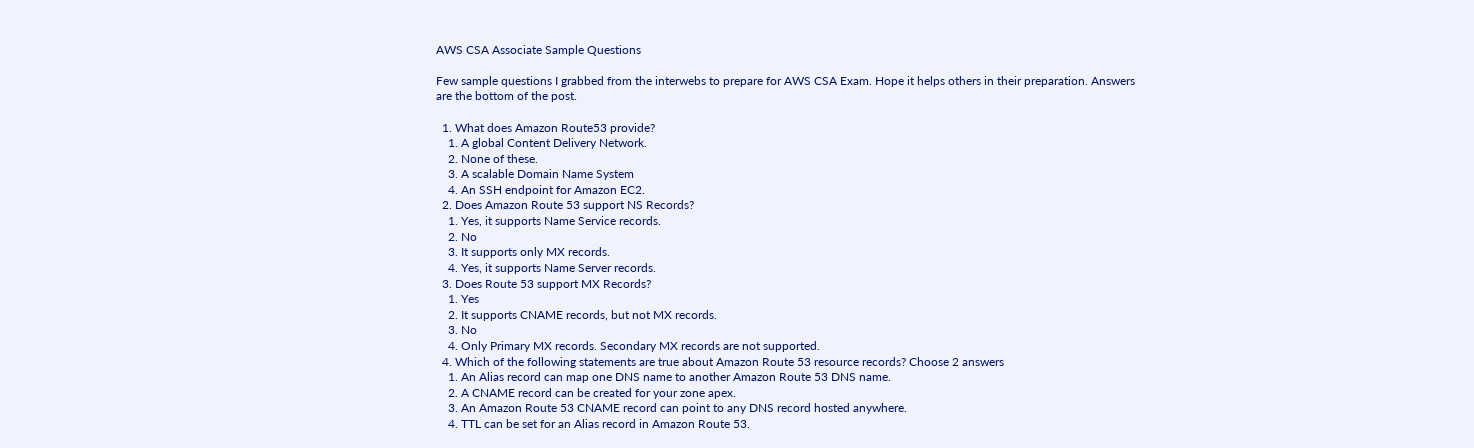AWS CSA Associate Sample Questions

Few sample questions I grabbed from the interwebs to prepare for AWS CSA Exam. Hope it helps others in their preparation. Answers are the bottom of the post.

  1. What does Amazon Route53 provide?
    1. A global Content Delivery Network.
    2. None of these.
    3. A scalable Domain Name System
    4. An SSH endpoint for Amazon EC2.
  2. Does Amazon Route 53 support NS Records?
    1. Yes, it supports Name Service records.
    2. No
    3. It supports only MX records.
    4. Yes, it supports Name Server records.
  3. Does Route 53 support MX Records?
    1. Yes
    2. It supports CNAME records, but not MX records.
    3. No
    4. Only Primary MX records. Secondary MX records are not supported.
  4. Which of the following statements are true about Amazon Route 53 resource records? Choose 2 answers
    1. An Alias record can map one DNS name to another Amazon Route 53 DNS name.
    2. A CNAME record can be created for your zone apex.
    3. An Amazon Route 53 CNAME record can point to any DNS record hosted anywhere.
    4. TTL can be set for an Alias record in Amazon Route 53.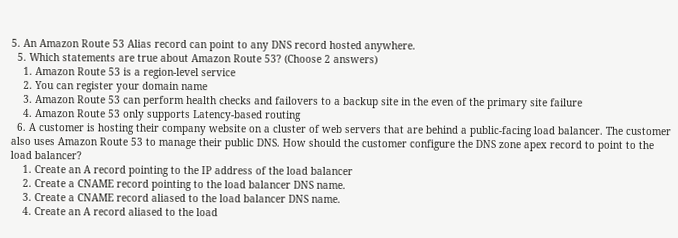5. An Amazon Route 53 Alias record can point to any DNS record hosted anywhere.
  5. Which statements are true about Amazon Route 53? (Choose 2 answers)
    1. Amazon Route 53 is a region-level service
    2. You can register your domain name
    3. Amazon Route 53 can perform health checks and failovers to a backup site in the even of the primary site failure
    4. Amazon Route 53 only supports Latency-based routing
  6. A customer is hosting their company website on a cluster of web servers that are behind a public-facing load balancer. The customer also uses Amazon Route 53 to manage their public DNS. How should the customer configure the DNS zone apex record to point to the load balancer?
    1. Create an A record pointing to the IP address of the load balancer
    2. Create a CNAME record pointing to the load balancer DNS name.
    3. Create a CNAME record aliased to the load balancer DNS name.
    4. Create an A record aliased to the load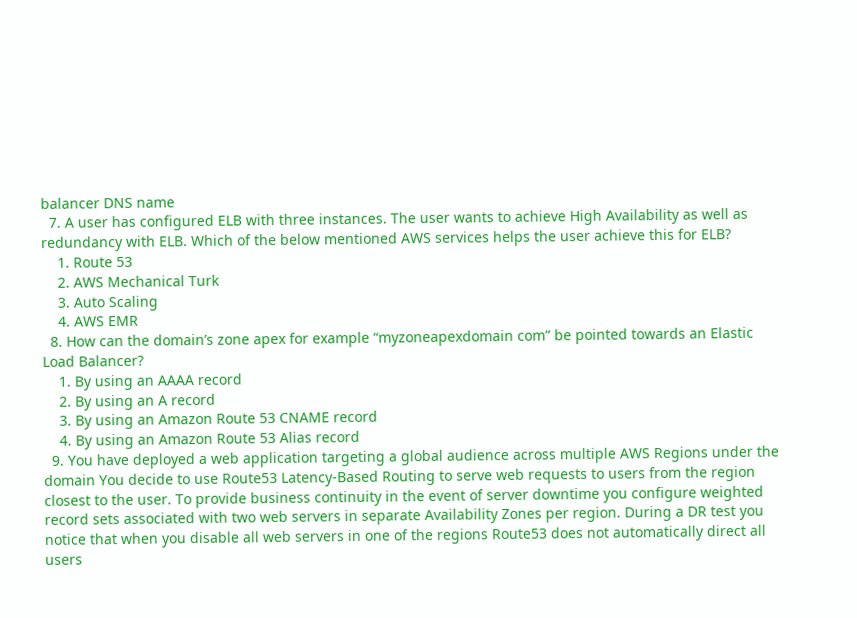balancer DNS name
  7. A user has configured ELB with three instances. The user wants to achieve High Availability as well as redundancy with ELB. Which of the below mentioned AWS services helps the user achieve this for ELB?
    1. Route 53
    2. AWS Mechanical Turk
    3. Auto Scaling
    4. AWS EMR
  8. How can the domain’s zone apex for example “myzoneapexdomain com” be pointed towards an Elastic Load Balancer?
    1. By using an AAAA record
    2. By using an A record
    3. By using an Amazon Route 53 CNAME record
    4. By using an Amazon Route 53 Alias record
  9. You have deployed a web application targeting a global audience across multiple AWS Regions under the domain You decide to use Route53 Latency-Based Routing to serve web requests to users from the region closest to the user. To provide business continuity in the event of server downtime you configure weighted record sets associated with two web servers in separate Availability Zones per region. During a DR test you notice that when you disable all web servers in one of the regions Route53 does not automatically direct all users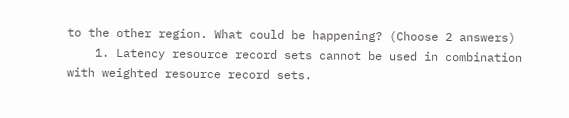to the other region. What could be happening? (Choose 2 answers)
    1. Latency resource record sets cannot be used in combination with weighted resource record sets.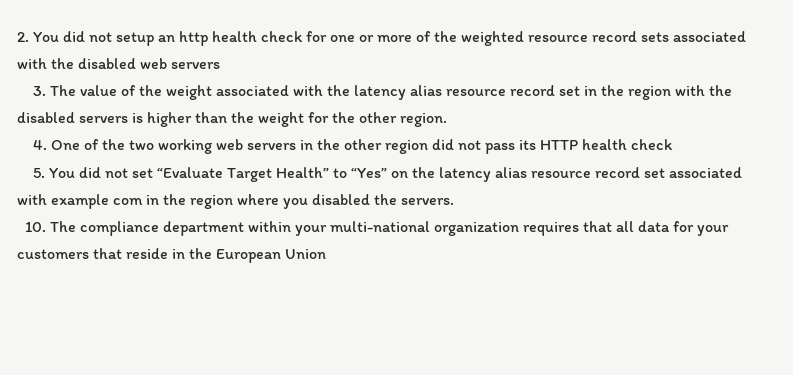2. You did not setup an http health check for one or more of the weighted resource record sets associated with the disabled web servers
    3. The value of the weight associated with the latency alias resource record set in the region with the disabled servers is higher than the weight for the other region.
    4. One of the two working web servers in the other region did not pass its HTTP health check
    5. You did not set “Evaluate Target Health” to “Yes” on the latency alias resource record set associated with example com in the region where you disabled the servers.
  10. The compliance department within your multi-national organization requires that all data for your customers that reside in the European Union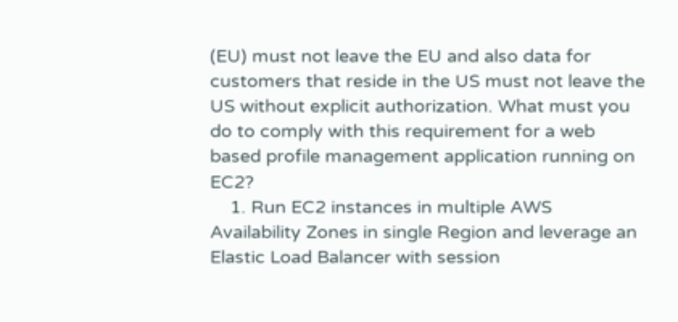(EU) must not leave the EU and also data for customers that reside in the US must not leave the US without explicit authorization. What must you do to comply with this requirement for a web based profile management application running on EC2?
    1. Run EC2 instances in multiple AWS Availability Zones in single Region and leverage an Elastic Load Balancer with session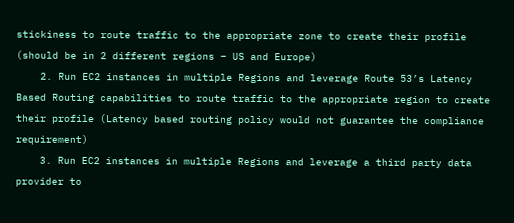stickiness to route traffic to the appropriate zone to create their profile (should be in 2 different regions – US and Europe)
    2. Run EC2 instances in multiple Regions and leverage Route 53’s Latency Based Routing capabilities to route traffic to the appropriate region to create their profile (Latency based routing policy would not guarantee the compliance requirement)
    3. Run EC2 instances in multiple Regions and leverage a third party data provider to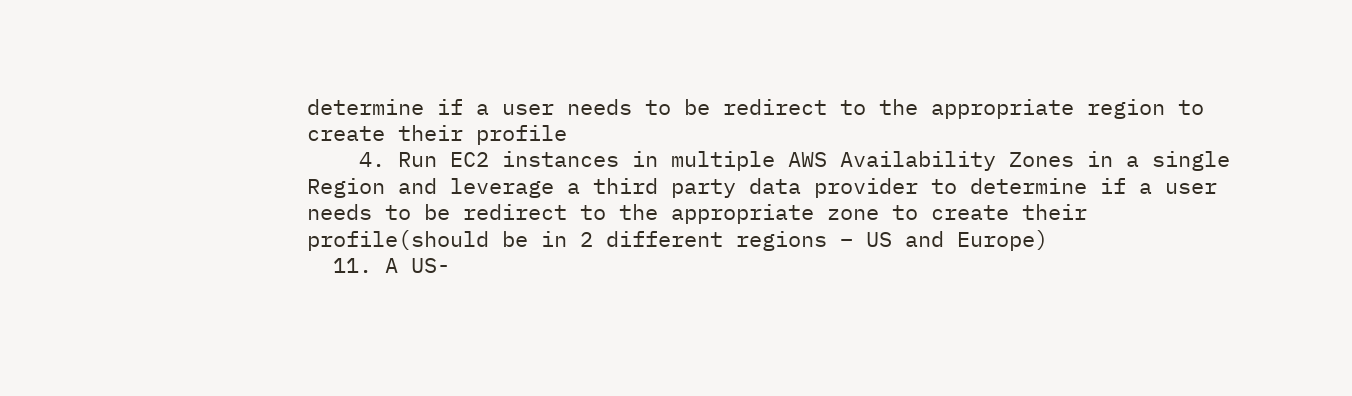determine if a user needs to be redirect to the appropriate region to create their profile
    4. Run EC2 instances in multiple AWS Availability Zones in a single Region and leverage a third party data provider to determine if a user needs to be redirect to the appropriate zone to create their profile(should be in 2 different regions – US and Europe)
  11. A US-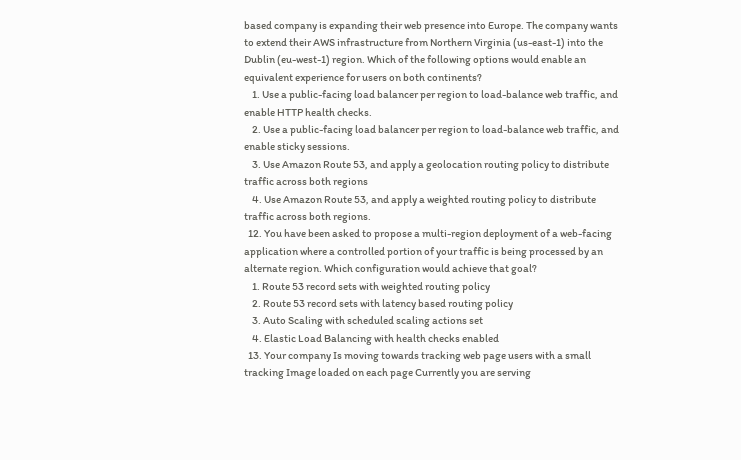based company is expanding their web presence into Europe. The company wants to extend their AWS infrastructure from Northern Virginia (us-east-1) into the Dublin (eu-west-1) region. Which of the following options would enable an equivalent experience for users on both continents?
    1. Use a public-facing load balancer per region to load-balance web traffic, and enable HTTP health checks.
    2. Use a public-facing load balancer per region to load-balance web traffic, and enable sticky sessions.
    3. Use Amazon Route 53, and apply a geolocation routing policy to distribute traffic across both regions
    4. Use Amazon Route 53, and apply a weighted routing policy to distribute traffic across both regions.
  12. You have been asked to propose a multi-region deployment of a web-facing application where a controlled portion of your traffic is being processed by an alternate region. Which configuration would achieve that goal?
    1. Route 53 record sets with weighted routing policy
    2. Route 53 record sets with latency based routing policy
    3. Auto Scaling with scheduled scaling actions set
    4. Elastic Load Balancing with health checks enabled
  13. Your company Is moving towards tracking web page users with a small tracking Image loaded on each page Currently you are serving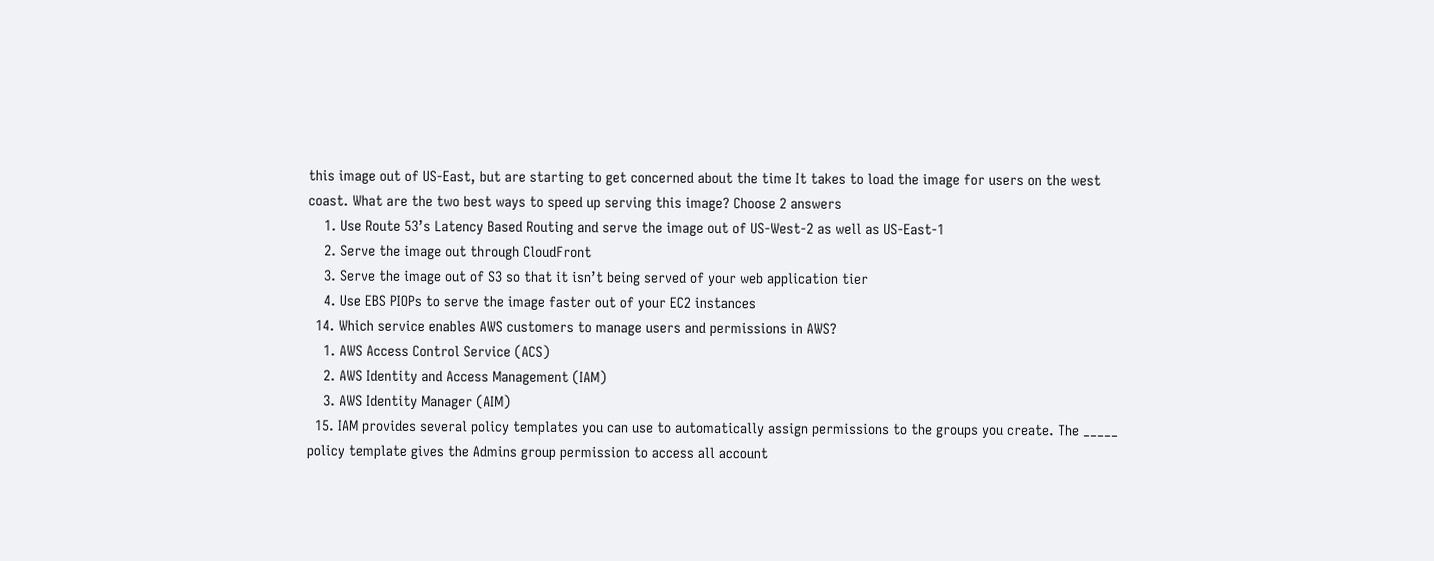this image out of US-East, but are starting to get concerned about the time It takes to load the image for users on the west coast. What are the two best ways to speed up serving this image? Choose 2 answers
    1. Use Route 53’s Latency Based Routing and serve the image out of US-West-2 as well as US-East-1
    2. Serve the image out through CloudFront
    3. Serve the image out of S3 so that it isn’t being served of your web application tier
    4. Use EBS PIOPs to serve the image faster out of your EC2 instances
  14. Which service enables AWS customers to manage users and permissions in AWS?
    1. AWS Access Control Service (ACS)
    2. AWS Identity and Access Management (IAM)
    3. AWS Identity Manager (AIM)
  15. IAM provides several policy templates you can use to automatically assign permissions to the groups you create. The _____ policy template gives the Admins group permission to access all account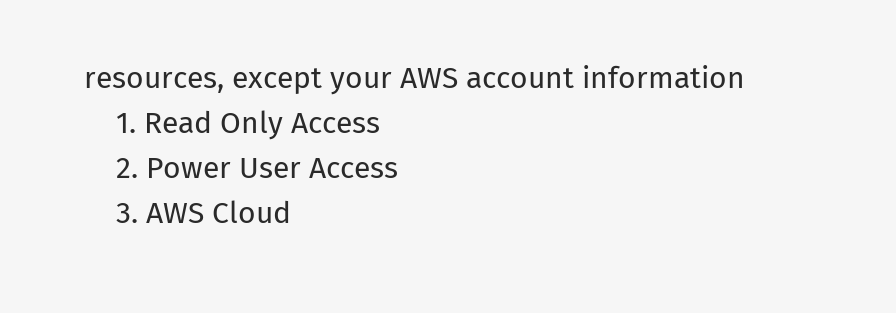resources, except your AWS account information
    1. Read Only Access
    2. Power User Access
    3. AWS Cloud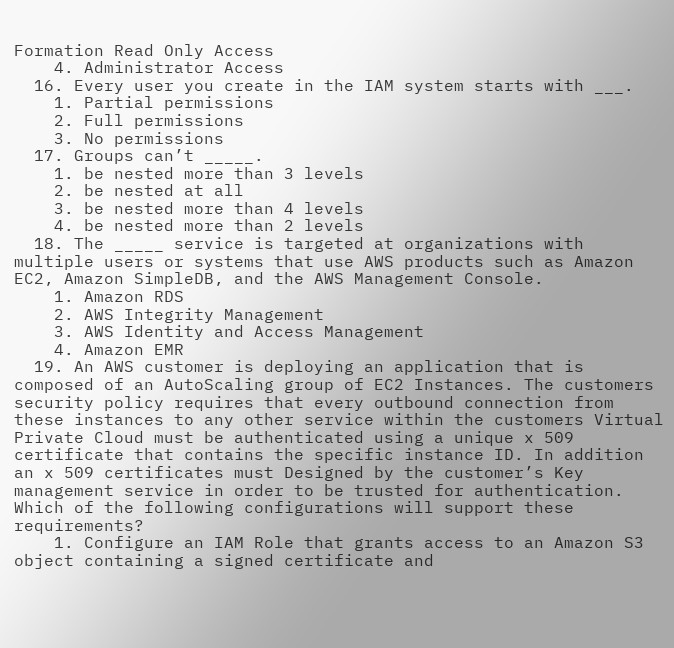Formation Read Only Access
    4. Administrator Access
  16. Every user you create in the IAM system starts with ___.
    1. Partial permissions
    2. Full permissions
    3. No permissions
  17. Groups can’t _____.
    1. be nested more than 3 levels
    2. be nested at all
    3. be nested more than 4 levels
    4. be nested more than 2 levels
  18. The _____ service is targeted at organizations with multiple users or systems that use AWS products such as Amazon EC2, Amazon SimpleDB, and the AWS Management Console.
    1. Amazon RDS
    2. AWS Integrity Management
    3. AWS Identity and Access Management
    4. Amazon EMR
  19. An AWS customer is deploying an application that is composed of an AutoScaling group of EC2 Instances. The customers security policy requires that every outbound connection from these instances to any other service within the customers Virtual Private Cloud must be authenticated using a unique x 509 certificate that contains the specific instance ID. In addition an x 509 certificates must Designed by the customer’s Key management service in order to be trusted for authentication. Which of the following configurations will support these requirements?
    1. Configure an IAM Role that grants access to an Amazon S3 object containing a signed certificate and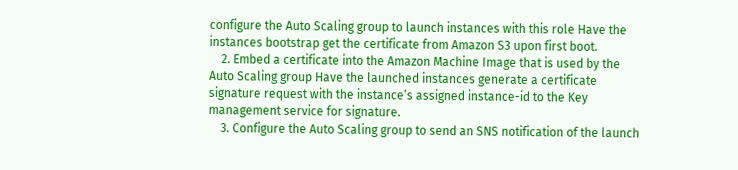configure the Auto Scaling group to launch instances with this role Have the instances bootstrap get the certificate from Amazon S3 upon first boot.
    2. Embed a certificate into the Amazon Machine Image that is used by the Auto Scaling group Have the launched instances generate a certificate signature request with the instance’s assigned instance-id to the Key management service for signature.
    3. Configure the Auto Scaling group to send an SNS notification of the launch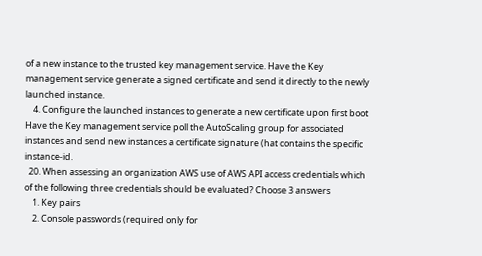of a new instance to the trusted key management service. Have the Key management service generate a signed certificate and send it directly to the newly launched instance.
    4. Configure the launched instances to generate a new certificate upon first boot Have the Key management service poll the AutoScaling group for associated instances and send new instances a certificate signature (hat contains the specific instance-id.
  20. When assessing an organization AWS use of AWS API access credentials which of the following three credentials should be evaluated? Choose 3 answers
    1. Key pairs
    2. Console passwords (required only for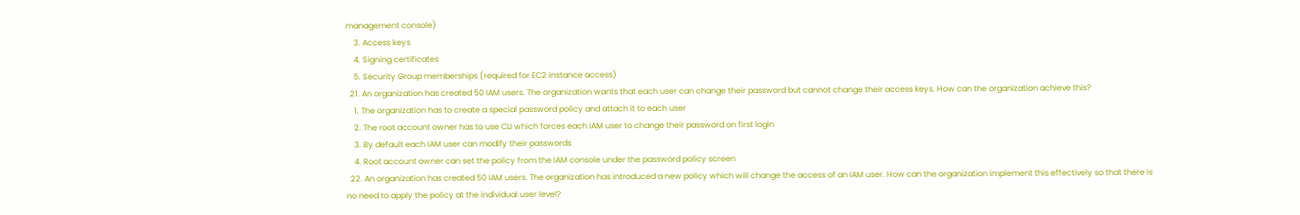management console)
    3. Access keys
    4. Signing certificates
    5. Security Group memberships (required for EC2 instance access)
  21. An organization has created 50 IAM users. The organization wants that each user can change their password but cannot change their access keys. How can the organization achieve this?
    1. The organization has to create a special password policy and attach it to each user
    2. The root account owner has to use CLI which forces each IAM user to change their password on first login
    3. By default each IAM user can modify their passwords
    4. Root account owner can set the policy from the IAM console under the password policy screen
  22. An organization has created 50 IAM users. The organization has introduced a new policy which will change the access of an IAM user. How can the organization implement this effectively so that there is no need to apply the policy at the individual user level?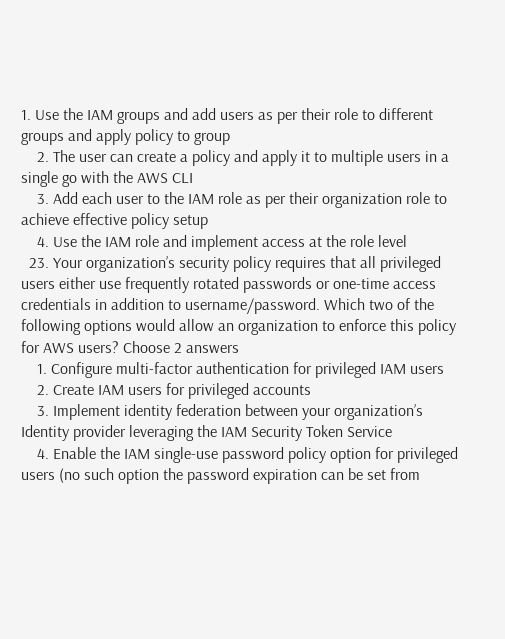1. Use the IAM groups and add users as per their role to different groups and apply policy to group
    2. The user can create a policy and apply it to multiple users in a single go with the AWS CLI
    3. Add each user to the IAM role as per their organization role to achieve effective policy setup
    4. Use the IAM role and implement access at the role level
  23. Your organization’s security policy requires that all privileged users either use frequently rotated passwords or one-time access credentials in addition to username/password. Which two of the following options would allow an organization to enforce this policy for AWS users? Choose 2 answers
    1. Configure multi-factor authentication for privileged IAM users
    2. Create IAM users for privileged accounts
    3. Implement identity federation between your organization’s Identity provider leveraging the IAM Security Token Service
    4. Enable the IAM single-use password policy option for privileged users (no such option the password expiration can be set from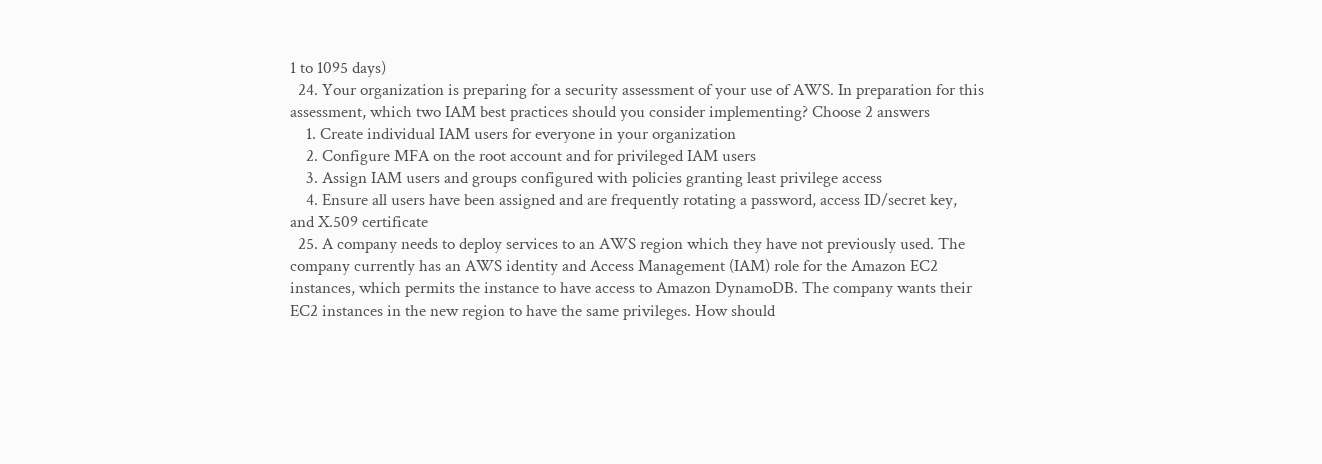1 to 1095 days)
  24. Your organization is preparing for a security assessment of your use of AWS. In preparation for this assessment, which two IAM best practices should you consider implementing? Choose 2 answers
    1. Create individual IAM users for everyone in your organization
    2. Configure MFA on the root account and for privileged IAM users
    3. Assign IAM users and groups configured with policies granting least privilege access
    4. Ensure all users have been assigned and are frequently rotating a password, access ID/secret key, and X.509 certificate
  25. A company needs to deploy services to an AWS region which they have not previously used. The company currently has an AWS identity and Access Management (IAM) role for the Amazon EC2 instances, which permits the instance to have access to Amazon DynamoDB. The company wants their EC2 instances in the new region to have the same privileges. How should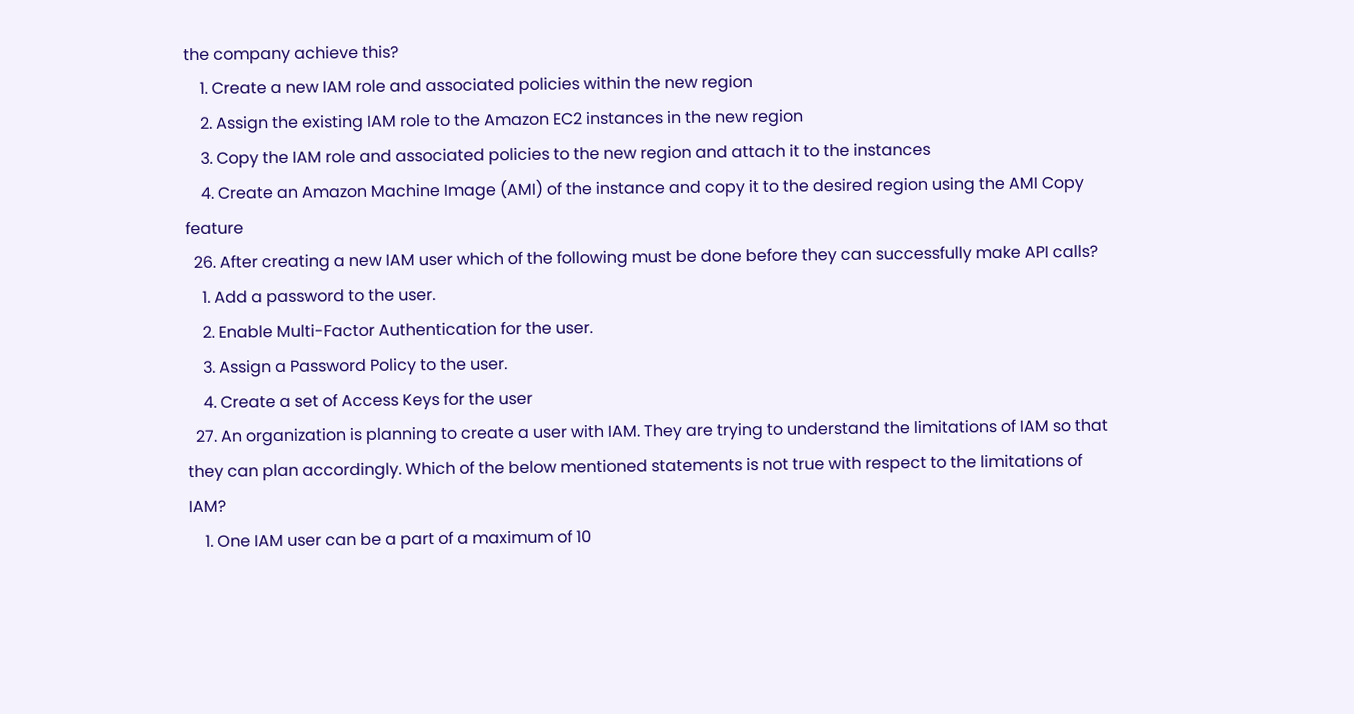the company achieve this?
    1. Create a new IAM role and associated policies within the new region
    2. Assign the existing IAM role to the Amazon EC2 instances in the new region
    3. Copy the IAM role and associated policies to the new region and attach it to the instances
    4. Create an Amazon Machine Image (AMI) of the instance and copy it to the desired region using the AMI Copy feature
  26. After creating a new IAM user which of the following must be done before they can successfully make API calls?
    1. Add a password to the user.
    2. Enable Multi-Factor Authentication for the user.
    3. Assign a Password Policy to the user.
    4. Create a set of Access Keys for the user
  27. An organization is planning to create a user with IAM. They are trying to understand the limitations of IAM so that they can plan accordingly. Which of the below mentioned statements is not true with respect to the limitations of IAM?
    1. One IAM user can be a part of a maximum of 10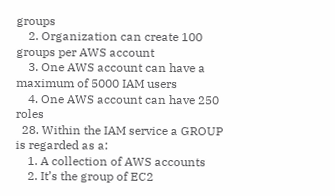groups
    2. Organization can create 100 groups per AWS account
    3. One AWS account can have a maximum of 5000 IAM users
    4. One AWS account can have 250 roles
  28. Within the IAM service a GROUP is regarded as a:
    1. A collection of AWS accounts
    2. It’s the group of EC2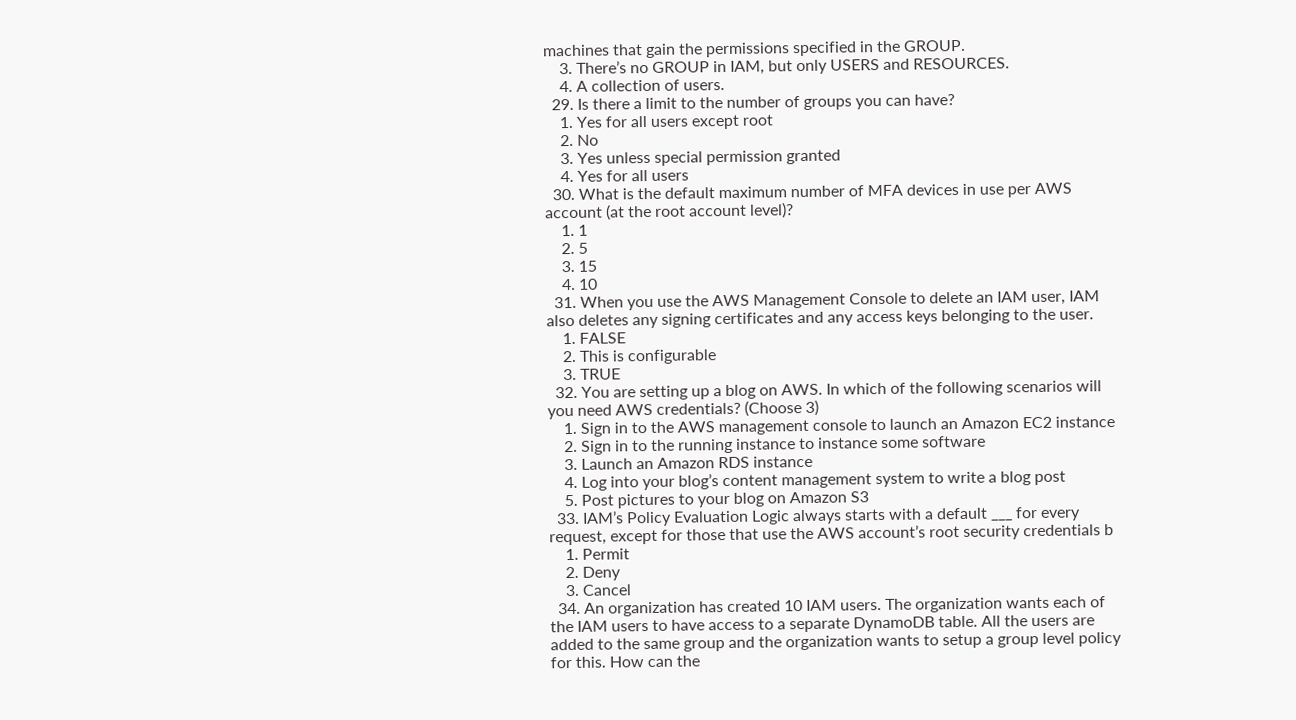machines that gain the permissions specified in the GROUP.
    3. There’s no GROUP in IAM, but only USERS and RESOURCES.
    4. A collection of users.
  29. Is there a limit to the number of groups you can have?
    1. Yes for all users except root
    2. No
    3. Yes unless special permission granted
    4. Yes for all users
  30. What is the default maximum number of MFA devices in use per AWS account (at the root account level)?
    1. 1
    2. 5
    3. 15
    4. 10
  31. When you use the AWS Management Console to delete an IAM user, IAM also deletes any signing certificates and any access keys belonging to the user.
    1. FALSE
    2. This is configurable
    3. TRUE
  32. You are setting up a blog on AWS. In which of the following scenarios will you need AWS credentials? (Choose 3)
    1. Sign in to the AWS management console to launch an Amazon EC2 instance
    2. Sign in to the running instance to instance some software
    3. Launch an Amazon RDS instance
    4. Log into your blog’s content management system to write a blog post
    5. Post pictures to your blog on Amazon S3
  33. IAM’s Policy Evaluation Logic always starts with a default ___ for every request, except for those that use the AWS account’s root security credentials b
    1. Permit
    2. Deny
    3. Cancel
  34. An organization has created 10 IAM users. The organization wants each of the IAM users to have access to a separate DynamoDB table. All the users are added to the same group and the organization wants to setup a group level policy for this. How can the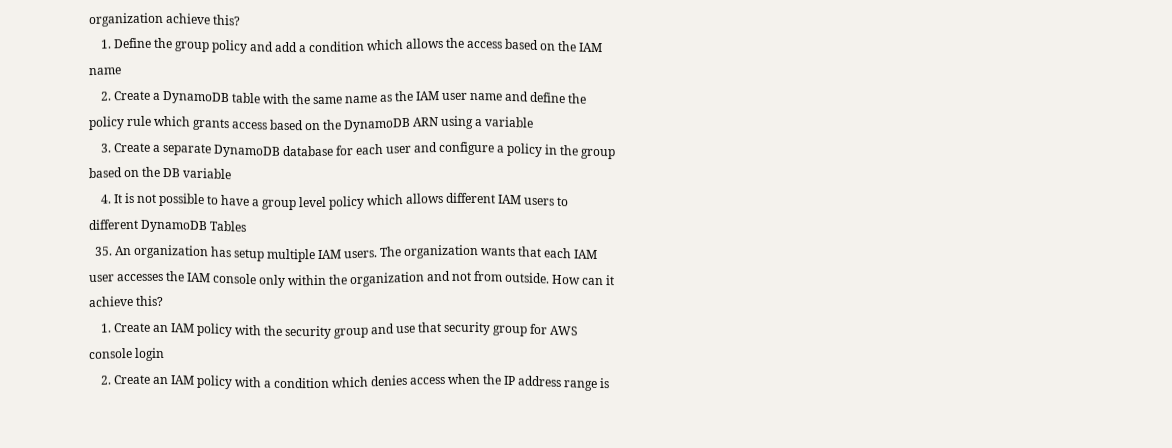organization achieve this?
    1. Define the group policy and add a condition which allows the access based on the IAM name
    2. Create a DynamoDB table with the same name as the IAM user name and define the policy rule which grants access based on the DynamoDB ARN using a variable
    3. Create a separate DynamoDB database for each user and configure a policy in the group based on the DB variable
    4. It is not possible to have a group level policy which allows different IAM users to different DynamoDB Tables
  35. An organization has setup multiple IAM users. The organization wants that each IAM user accesses the IAM console only within the organization and not from outside. How can it achieve this?
    1. Create an IAM policy with the security group and use that security group for AWS console login
    2. Create an IAM policy with a condition which denies access when the IP address range is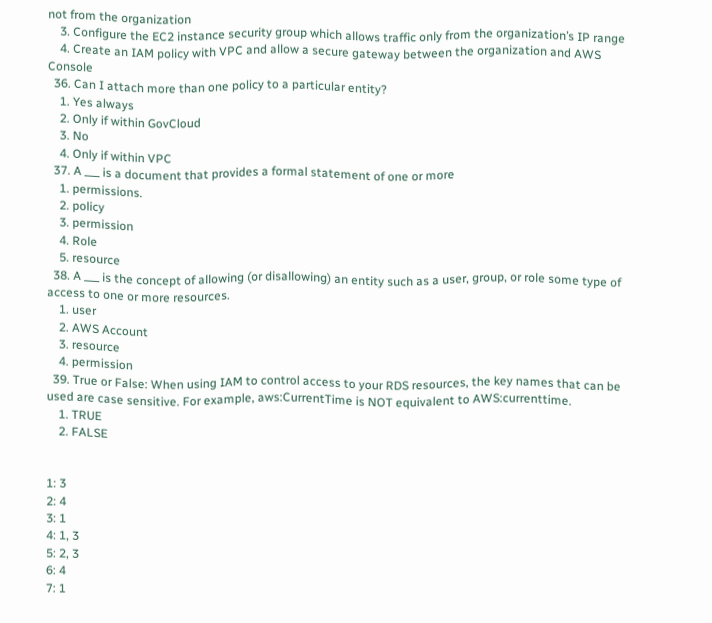not from the organization
    3. Configure the EC2 instance security group which allows traffic only from the organization’s IP range
    4. Create an IAM policy with VPC and allow a secure gateway between the organization and AWS Console
  36. Can I attach more than one policy to a particular entity?
    1. Yes always
    2. Only if within GovCloud
    3. No
    4. Only if within VPC
  37. A ___ is a document that provides a formal statement of one or more
    1. permissions.
    2. policy
    3. permission
    4. Role
    5. resource
  38. A ___ is the concept of allowing (or disallowing) an entity such as a user, group, or role some type of access to one or more resources.
    1. user
    2. AWS Account
    3. resource
    4. permission
  39. True or False: When using IAM to control access to your RDS resources, the key names that can be used are case sensitive. For example, aws:CurrentTime is NOT equivalent to AWS:currenttime.
    1. TRUE
    2. FALSE


1: 3
2: 4
3: 1
4: 1, 3
5: 2, 3
6: 4
7: 1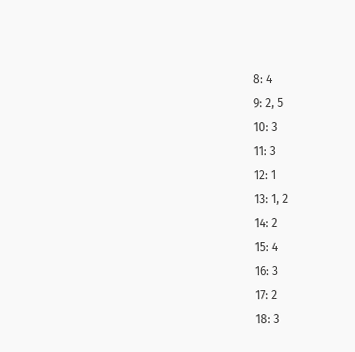8: 4
9: 2, 5
10: 3
11: 3
12: 1
13: 1, 2
14: 2
15: 4
16: 3
17: 2
18: 3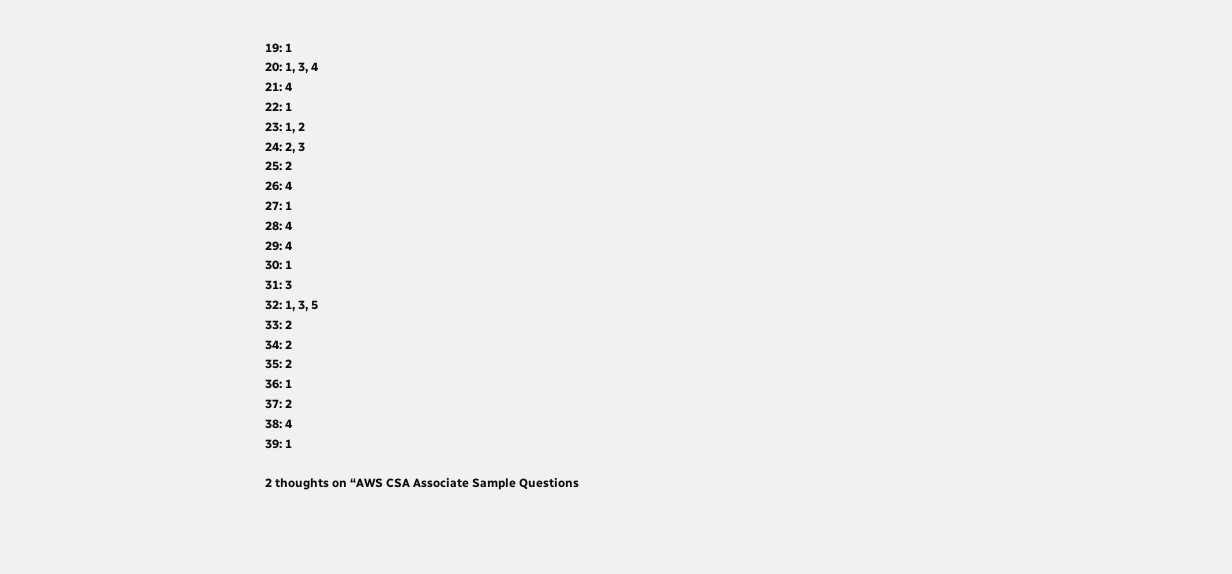19: 1
20: 1, 3, 4
21: 4
22: 1
23: 1, 2
24: 2, 3
25: 2
26: 4
27: 1
28: 4
29: 4
30: 1
31: 3
32: 1, 3, 5
33: 2
34: 2
35: 2
36: 1
37: 2
38: 4
39: 1

2 thoughts on “AWS CSA Associate Sample Questions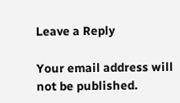Leave a Reply

Your email address will not be published.